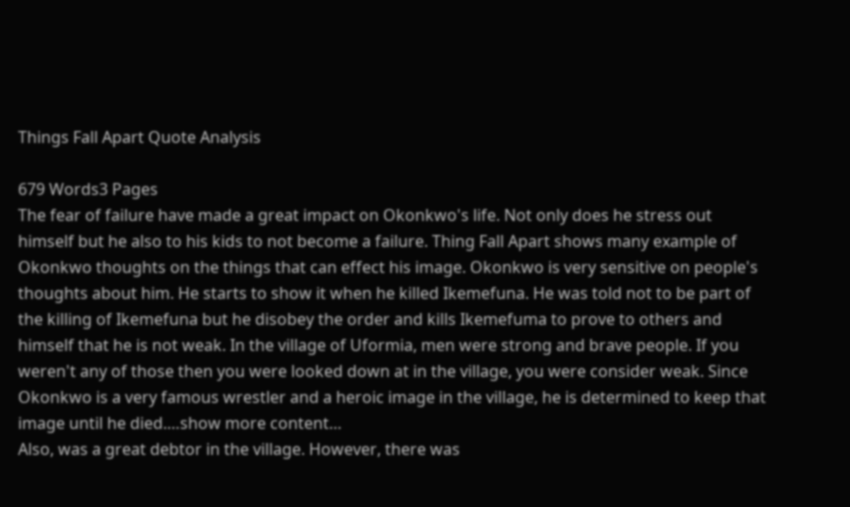Things Fall Apart Quote Analysis

679 Words3 Pages
The fear of failure have made a great impact on Okonkwo's life. Not only does he stress out himself but he also to his kids to not become a failure. Thing Fall Apart shows many example of Okonkwo thoughts on the things that can effect his image. Okonkwo is very sensitive on people's thoughts about him. He starts to show it when he killed Ikemefuna. He was told not to be part of the killing of Ikemefuna but he disobey the order and kills Ikemefuma to prove to others and himself that he is not weak. In the village of Uformia, men were strong and brave people. If you weren't any of those then you were looked down at in the village, you were consider weak. Since Okonkwo is a very famous wrestler and a heroic image in the village, he is determined to keep that image until he died.…show more content…
Also, was a great debtor in the village. However, there was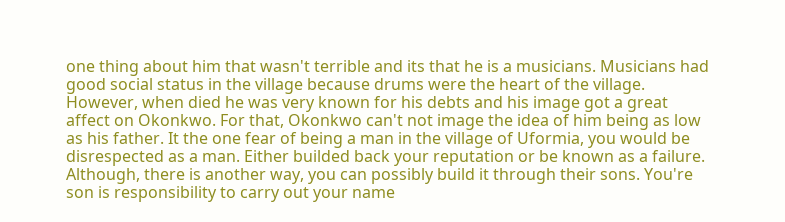one thing about him that wasn't terrible and its that he is a musicians. Musicians had good social status in the village because drums were the heart of the village. However, when died he was very known for his debts and his image got a great affect on Okonkwo. For that, Okonkwo can't not image the idea of him being as low as his father. It the one fear of being a man in the village of Uformia, you would be disrespected as a man. Either builded back your reputation or be known as a failure. Although, there is another way, you can possibly build it through their sons. You're son is responsibility to carry out your name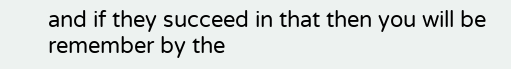and if they succeed in that then you will be remember by the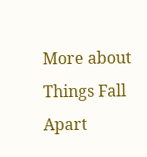More about Things Fall Apart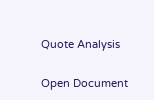Quote Analysis

Open Document